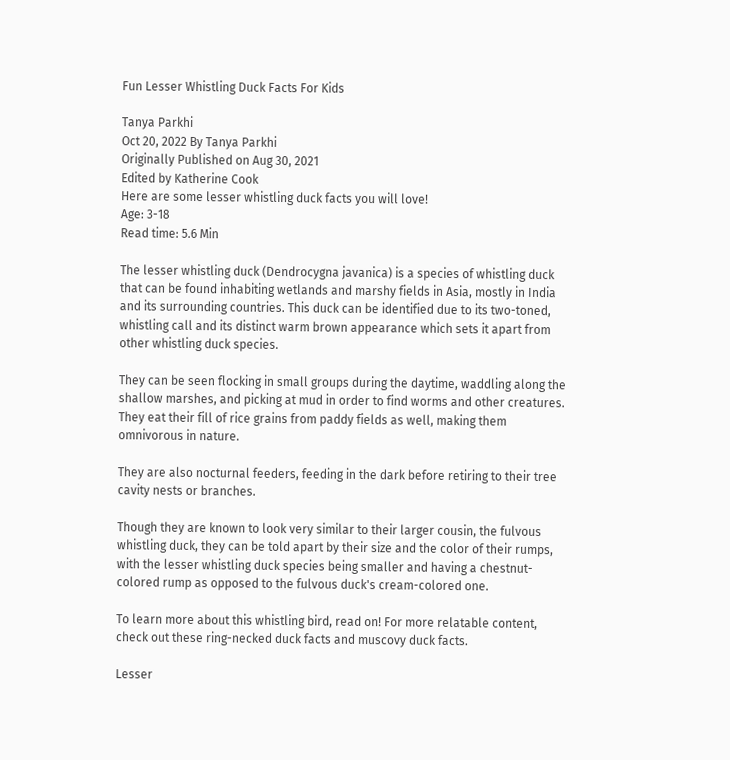Fun Lesser Whistling Duck Facts For Kids

Tanya Parkhi
Oct 20, 2022 By Tanya Parkhi
Originally Published on Aug 30, 2021
Edited by Katherine Cook
Here are some lesser whistling duck facts you will love!
Age: 3-18
Read time: 5.6 Min

The lesser whistling duck (Dendrocygna javanica) is a species of whistling duck that can be found inhabiting wetlands and marshy fields in Asia, mostly in India and its surrounding countries. This duck can be identified due to its two-toned, whistling call and its distinct warm brown appearance which sets it apart from other whistling duck species.

They can be seen flocking in small groups during the daytime, waddling along the shallow marshes, and picking at mud in order to find worms and other creatures. They eat their fill of rice grains from paddy fields as well, making them omnivorous in nature.

They are also nocturnal feeders, feeding in the dark before retiring to their tree cavity nests or branches.

Though they are known to look very similar to their larger cousin, the fulvous whistling duck, they can be told apart by their size and the color of their rumps, with the lesser whistling duck species being smaller and having a chestnut-colored rump as opposed to the fulvous duck's cream-colored one.

To learn more about this whistling bird, read on! For more relatable content, check out these ring-necked duck facts and muscovy duck facts.

Lesser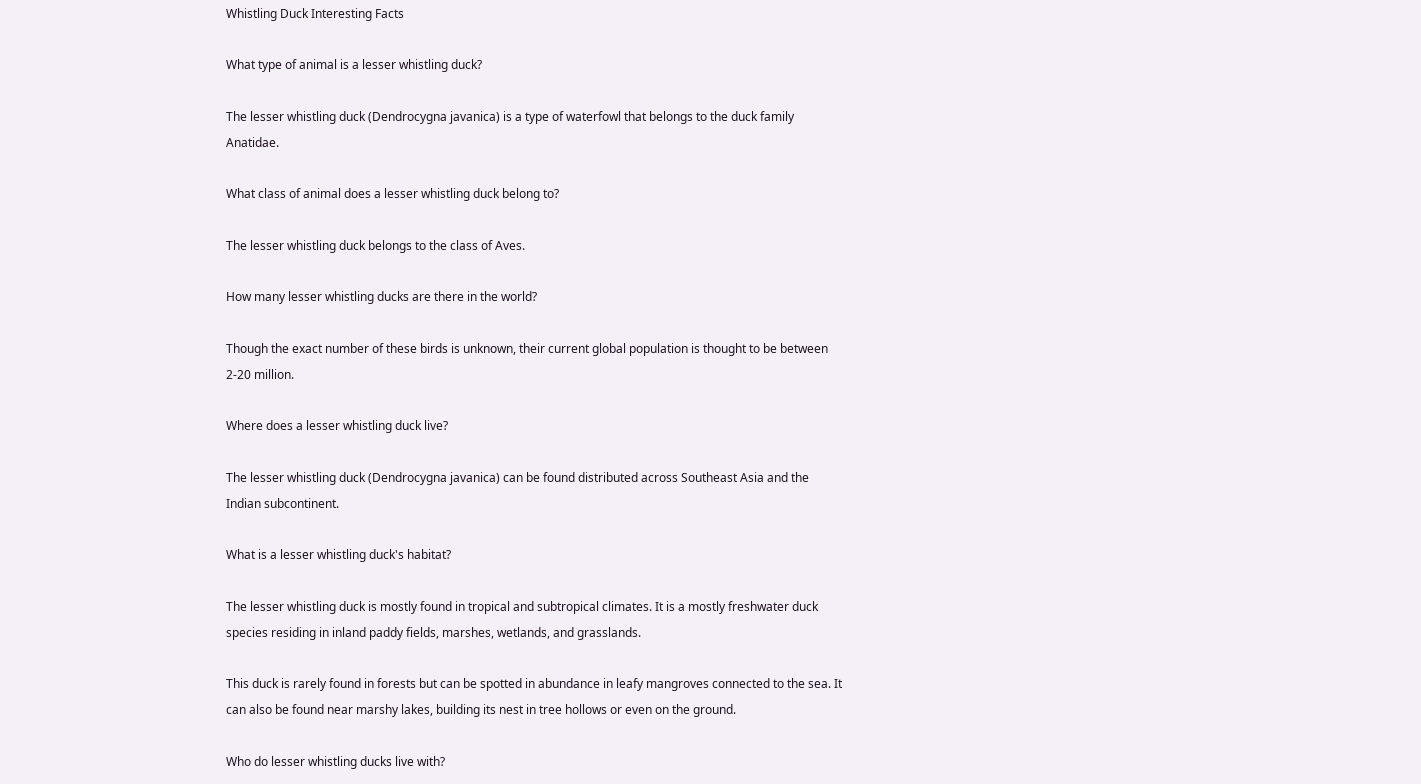Whistling Duck Interesting Facts

What type of animal is a lesser whistling duck?

The lesser whistling duck (Dendrocygna javanica) is a type of waterfowl that belongs to the duck family Anatidae.

What class of animal does a lesser whistling duck belong to?

The lesser whistling duck belongs to the class of Aves.

How many lesser whistling ducks are there in the world?

Though the exact number of these birds is unknown, their current global population is thought to be between 2-20 million.

Where does a lesser whistling duck live?

The lesser whistling duck (Dendrocygna javanica) can be found distributed across Southeast Asia and the Indian subcontinent.

What is a lesser whistling duck's habitat?

The lesser whistling duck is mostly found in tropical and subtropical climates. It is a mostly freshwater duck species residing in inland paddy fields, marshes, wetlands, and grasslands.

This duck is rarely found in forests but can be spotted in abundance in leafy mangroves connected to the sea. It can also be found near marshy lakes, building its nest in tree hollows or even on the ground.

Who do lesser whistling ducks live with?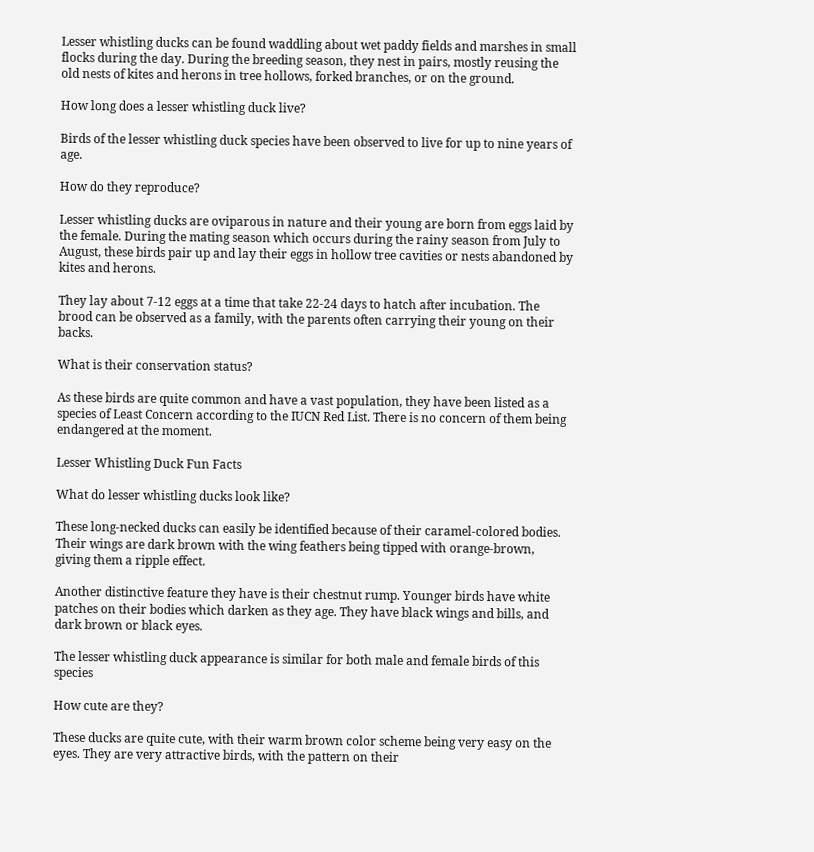Lesser whistling ducks can be found waddling about wet paddy fields and marshes in small flocks during the day. During the breeding season, they nest in pairs, mostly reusing the old nests of kites and herons in tree hollows, forked branches, or on the ground.

How long does a lesser whistling duck live?

Birds of the lesser whistling duck species have been observed to live for up to nine years of age.

How do they reproduce?

Lesser whistling ducks are oviparous in nature and their young are born from eggs laid by the female. During the mating season which occurs during the rainy season from July to August, these birds pair up and lay their eggs in hollow tree cavities or nests abandoned by kites and herons.

They lay about 7-12 eggs at a time that take 22-24 days to hatch after incubation. The brood can be observed as a family, with the parents often carrying their young on their backs.

What is their conservation status?

As these birds are quite common and have a vast population, they have been listed as a species of Least Concern according to the IUCN Red List. There is no concern of them being endangered at the moment.

Lesser Whistling Duck Fun Facts

What do lesser whistling ducks look like?

These long-necked ducks can easily be identified because of their caramel-colored bodies. Their wings are dark brown with the wing feathers being tipped with orange-brown, giving them a ripple effect.

Another distinctive feature they have is their chestnut rump. Younger birds have white patches on their bodies which darken as they age. They have black wings and bills, and dark brown or black eyes.

The lesser whistling duck appearance is similar for both male and female birds of this species

How cute are they?

These ducks are quite cute, with their warm brown color scheme being very easy on the eyes. They are very attractive birds, with the pattern on their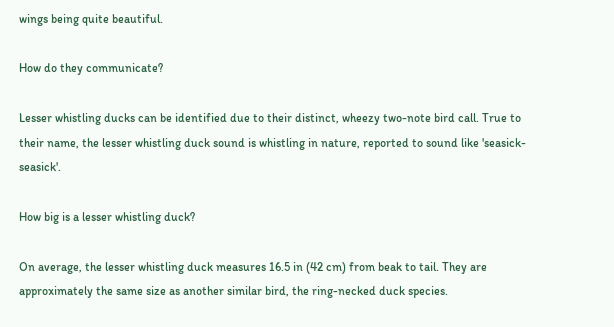wings being quite beautiful.

How do they communicate?

Lesser whistling ducks can be identified due to their distinct, wheezy two-note bird call. True to their name, the lesser whistling duck sound is whistling in nature, reported to sound like 'seasick-seasick'.

How big is a lesser whistling duck?

On average, the lesser whistling duck measures 16.5 in (42 cm) from beak to tail. They are approximately the same size as another similar bird, the ring-necked duck species.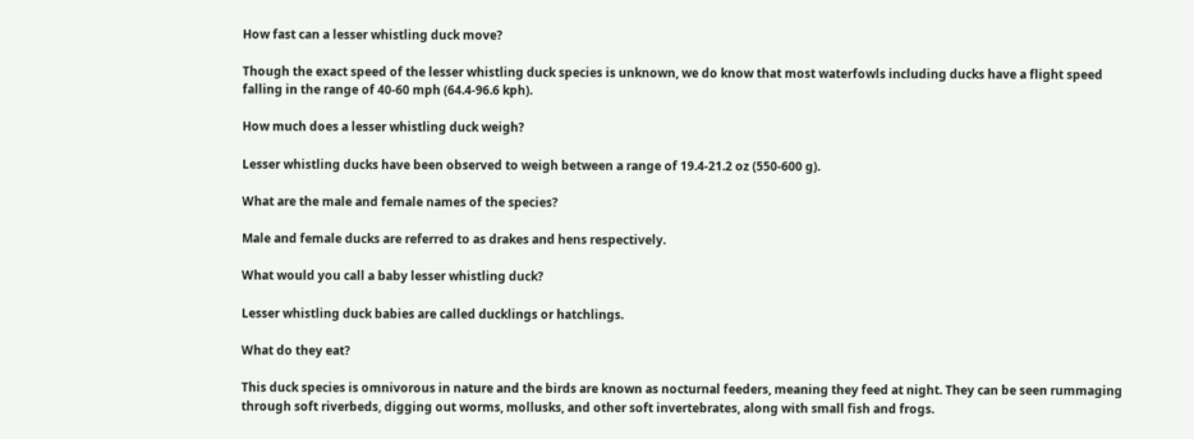How fast can a lesser whistling duck move?

Though the exact speed of the lesser whistling duck species is unknown, we do know that most waterfowls including ducks have a flight speed falling in the range of 40-60 mph (64.4-96.6 kph).

How much does a lesser whistling duck weigh?

Lesser whistling ducks have been observed to weigh between a range of 19.4-21.2 oz (550-600 g).

What are the male and female names of the species?

Male and female ducks are referred to as drakes and hens respectively.

What would you call a baby lesser whistling duck?

Lesser whistling duck babies are called ducklings or hatchlings.

What do they eat?

This duck species is omnivorous in nature and the birds are known as nocturnal feeders, meaning they feed at night. They can be seen rummaging through soft riverbeds, digging out worms, mollusks, and other soft invertebrates, along with small fish and frogs.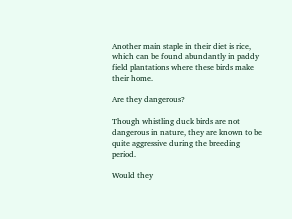Another main staple in their diet is rice, which can be found abundantly in paddy field plantations where these birds make their home.

Are they dangerous?

Though whistling duck birds are not dangerous in nature, they are known to be quite aggressive during the breeding period.

Would they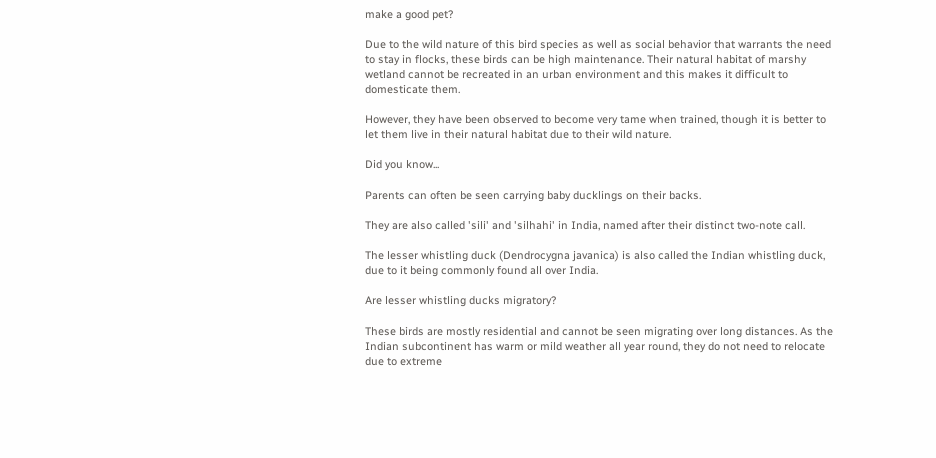make a good pet?

Due to the wild nature of this bird species as well as social behavior that warrants the need to stay in flocks, these birds can be high maintenance. Their natural habitat of marshy wetland cannot be recreated in an urban environment and this makes it difficult to domesticate them.

However, they have been observed to become very tame when trained, though it is better to let them live in their natural habitat due to their wild nature.

Did you know...

Parents can often be seen carrying baby ducklings on their backs.

They are also called 'sili' and 'silhahi' in India, named after their distinct two-note call.

The lesser whistling duck (Dendrocygna javanica) is also called the Indian whistling duck, due to it being commonly found all over India.

Are lesser whistling ducks migratory?

These birds are mostly residential and cannot be seen migrating over long distances. As the Indian subcontinent has warm or mild weather all year round, they do not need to relocate due to extreme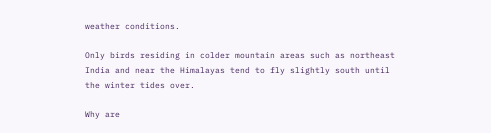weather conditions.

Only birds residing in colder mountain areas such as northeast India and near the Himalayas tend to fly slightly south until the winter tides over.

Why are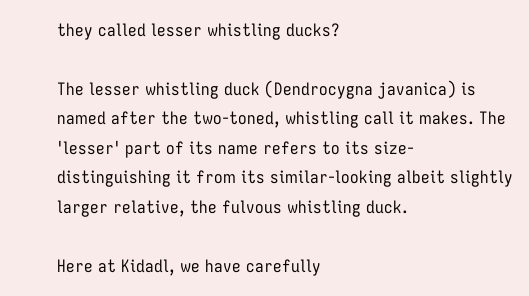they called lesser whistling ducks?

The lesser whistling duck (Dendrocygna javanica) is named after the two-toned, whistling call it makes. The 'lesser' part of its name refers to its size- distinguishing it from its similar-looking albeit slightly larger relative, the fulvous whistling duck.

Here at Kidadl, we have carefully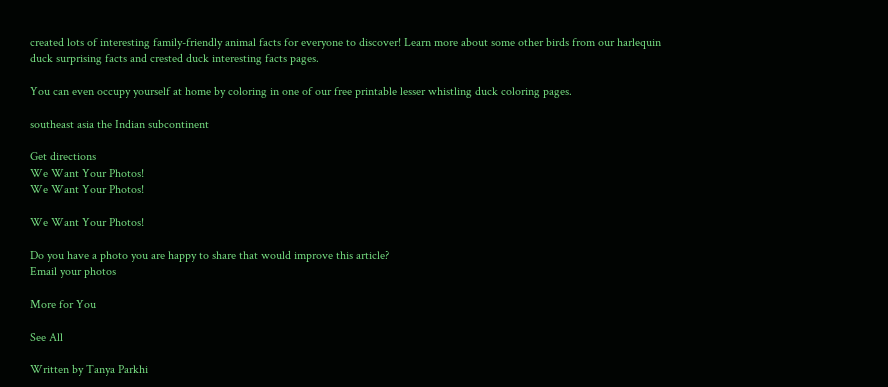created lots of interesting family-friendly animal facts for everyone to discover! Learn more about some other birds from our harlequin duck surprising facts and crested duck interesting facts pages.

You can even occupy yourself at home by coloring in one of our free printable lesser whistling duck coloring pages.

southeast asia the Indian subcontinent

Get directions
We Want Your Photos!
We Want Your Photos!

We Want Your Photos!

Do you have a photo you are happy to share that would improve this article?
Email your photos

More for You

See All

Written by Tanya Parkhi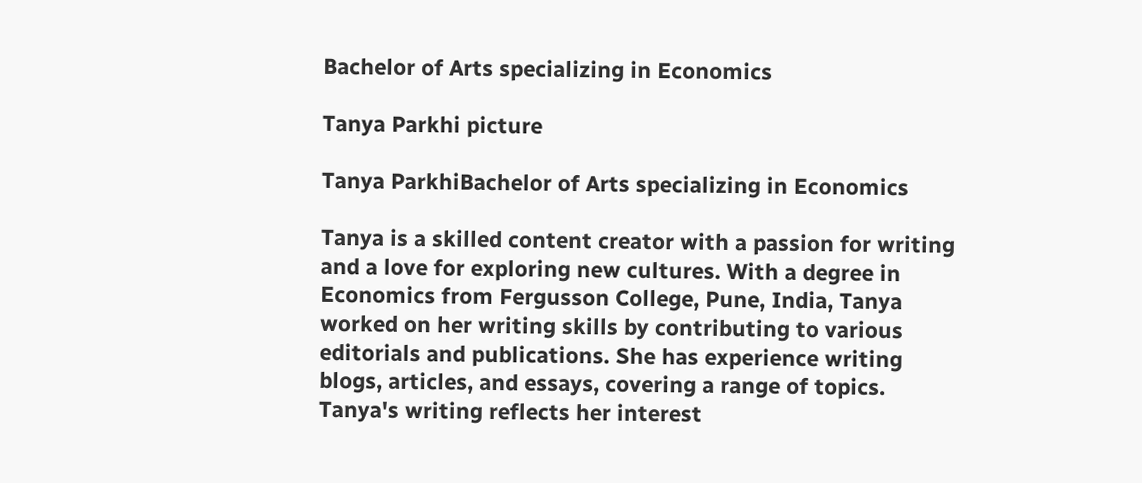Bachelor of Arts specializing in Economics

Tanya Parkhi picture

Tanya ParkhiBachelor of Arts specializing in Economics

Tanya is a skilled content creator with a passion for writing and a love for exploring new cultures. With a degree in Economics from Fergusson College, Pune, India, Tanya worked on her writing skills by contributing to various editorials and publications. She has experience writing blogs, articles, and essays, covering a range of topics. Tanya's writing reflects her interest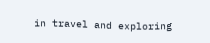in travel and exploring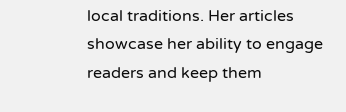local traditions. Her articles showcase her ability to engage readers and keep them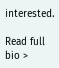interested.

Read full bio >